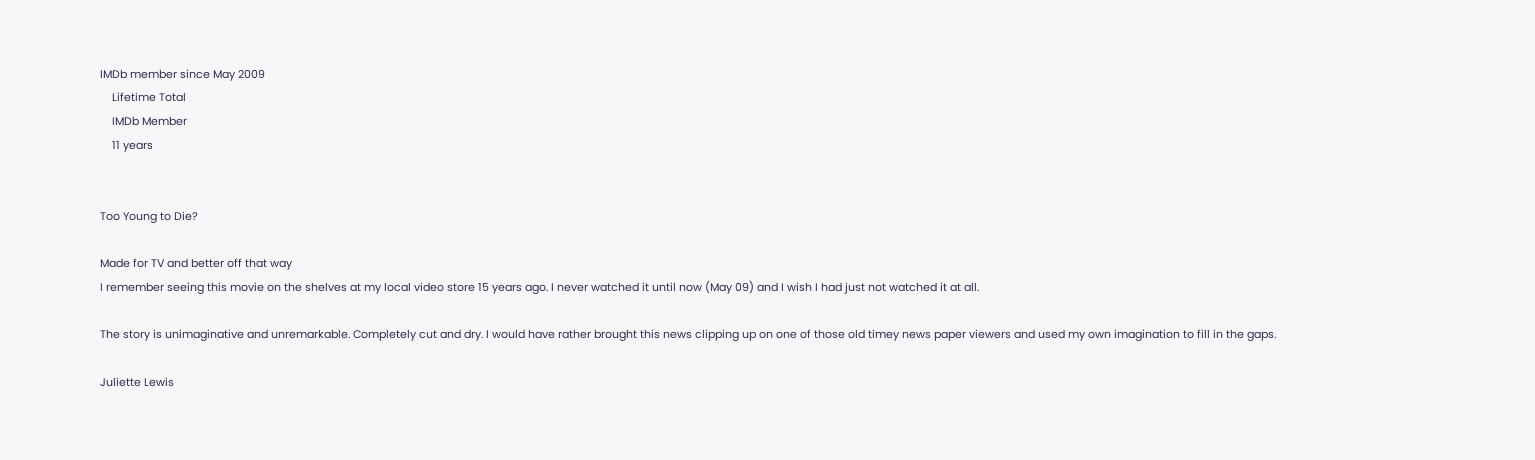IMDb member since May 2009
    Lifetime Total
    IMDb Member
    11 years


Too Young to Die?

Made for TV and better off that way
I remember seeing this movie on the shelves at my local video store 15 years ago. I never watched it until now (May 09) and I wish I had just not watched it at all.

The story is unimaginative and unremarkable. Completely cut and dry. I would have rather brought this news clipping up on one of those old timey news paper viewers and used my own imagination to fill in the gaps.

Juliette Lewis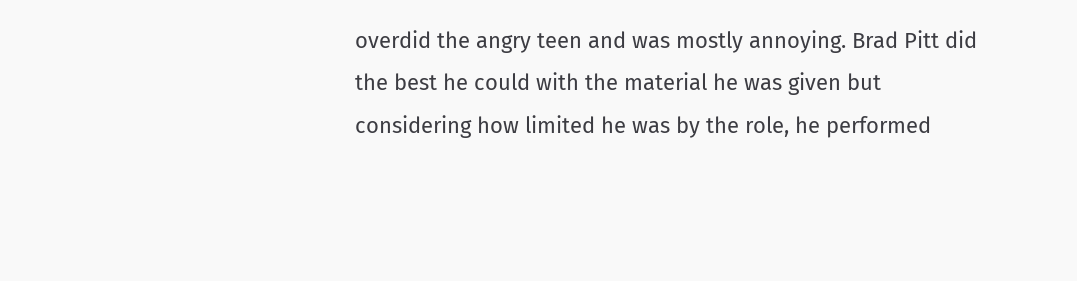overdid the angry teen and was mostly annoying. Brad Pitt did the best he could with the material he was given but considering how limited he was by the role, he performed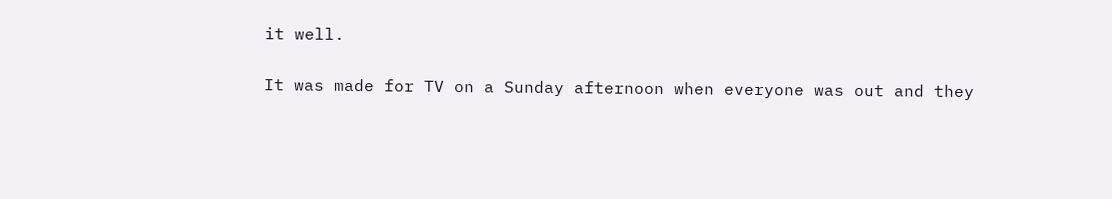it well.

It was made for TV on a Sunday afternoon when everyone was out and they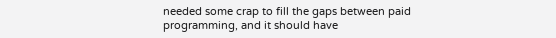needed some crap to fill the gaps between paid programming, and it should have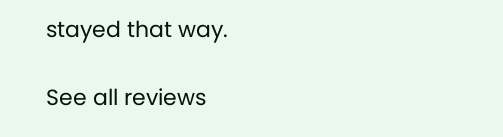stayed that way.

See all reviews